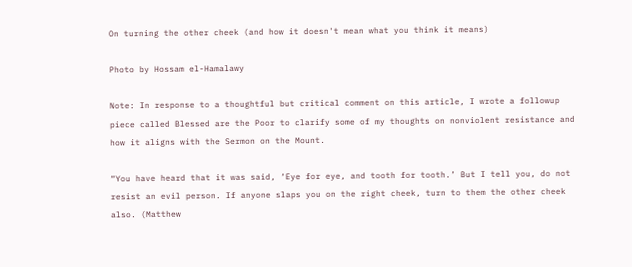On turning the other cheek (and how it doesn't mean what you think it means)

Photo by Hossam el-Hamalawy

Note: In response to a thoughtful but critical comment on this article, I wrote a followup piece called Blessed are the Poor to clarify some of my thoughts on nonviolent resistance and how it aligns with the Sermon on the Mount.

“You have heard that it was said, ‘Eye for eye, and tooth for tooth.’ But I tell you, do not resist an evil person. If anyone slaps you on the right cheek, turn to them the other cheek also. (Matthew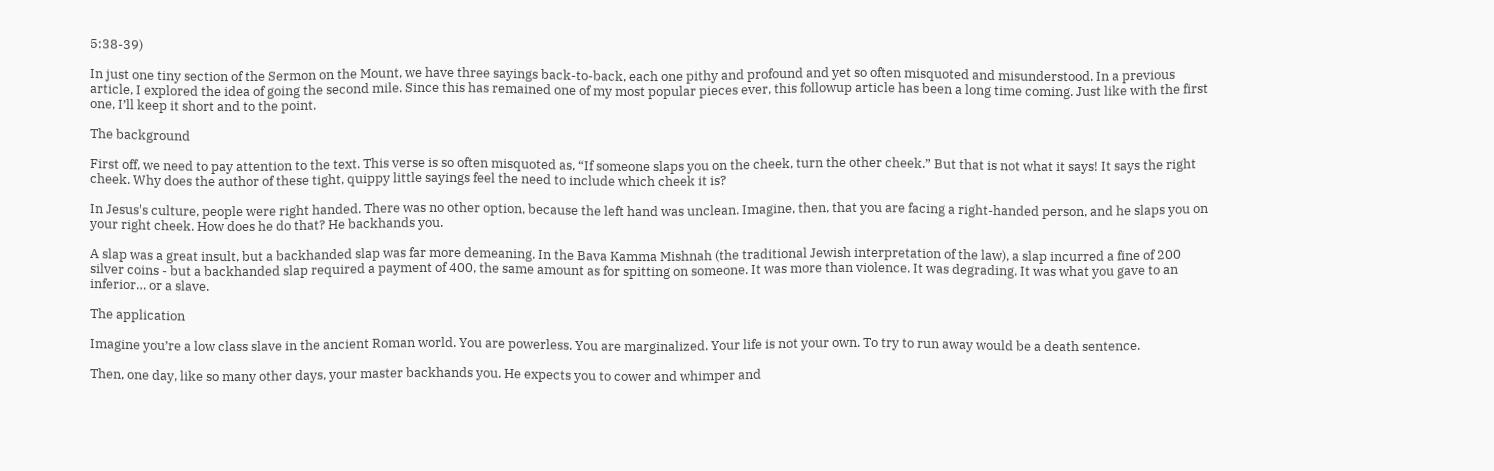5:38-39)

In just one tiny section of the Sermon on the Mount, we have three sayings back-to-back, each one pithy and profound and yet so often misquoted and misunderstood. In a previous article, I explored the idea of going the second mile. Since this has remained one of my most popular pieces ever, this followup article has been a long time coming. Just like with the first one, I’ll keep it short and to the point.

The background

First off, we need to pay attention to the text. This verse is so often misquoted as, “If someone slaps you on the cheek, turn the other cheek.” But that is not what it says! It says the right cheek. Why does the author of these tight, quippy little sayings feel the need to include which cheek it is?

In Jesus's culture, people were right handed. There was no other option, because the left hand was unclean. Imagine, then, that you are facing a right-handed person, and he slaps you on your right cheek. How does he do that? He backhands you.

A slap was a great insult, but a backhanded slap was far more demeaning. In the Bava Kamma Mishnah (the traditional Jewish interpretation of the law), a slap incurred a fine of 200 silver coins - but a backhanded slap required a payment of 400, the same amount as for spitting on someone. It was more than violence. It was degrading. It was what you gave to an inferior… or a slave.

The application

Imagine you’re a low class slave in the ancient Roman world. You are powerless. You are marginalized. Your life is not your own. To try to run away would be a death sentence.

Then, one day, like so many other days, your master backhands you. He expects you to cower and whimper and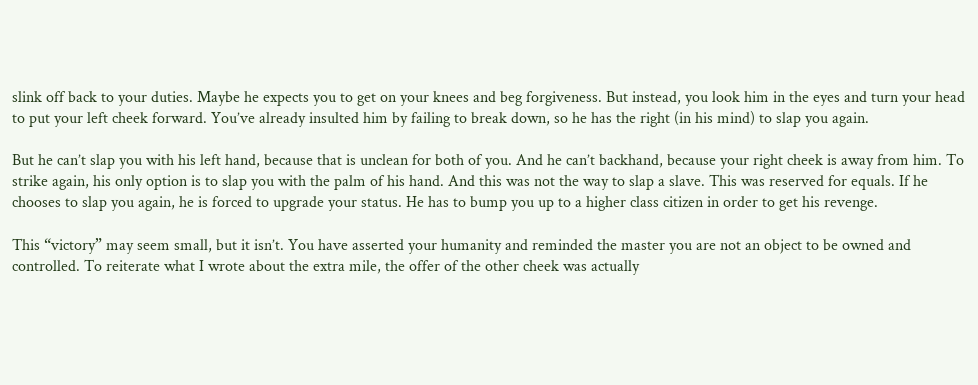slink off back to your duties. Maybe he expects you to get on your knees and beg forgiveness. But instead, you look him in the eyes and turn your head to put your left cheek forward. You’ve already insulted him by failing to break down, so he has the right (in his mind) to slap you again.

But he can’t slap you with his left hand, because that is unclean for both of you. And he can’t backhand, because your right cheek is away from him. To strike again, his only option is to slap you with the palm of his hand. And this was not the way to slap a slave. This was reserved for equals. If he chooses to slap you again, he is forced to upgrade your status. He has to bump you up to a higher class citizen in order to get his revenge.

This “victory” may seem small, but it isn’t. You have asserted your humanity and reminded the master you are not an object to be owned and controlled. To reiterate what I wrote about the extra mile, the offer of the other cheek was actually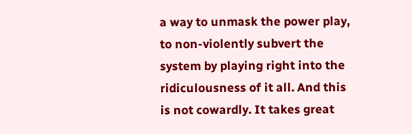a way to unmask the power play, to non-violently subvert the system by playing right into the ridiculousness of it all. And this is not cowardly. It takes great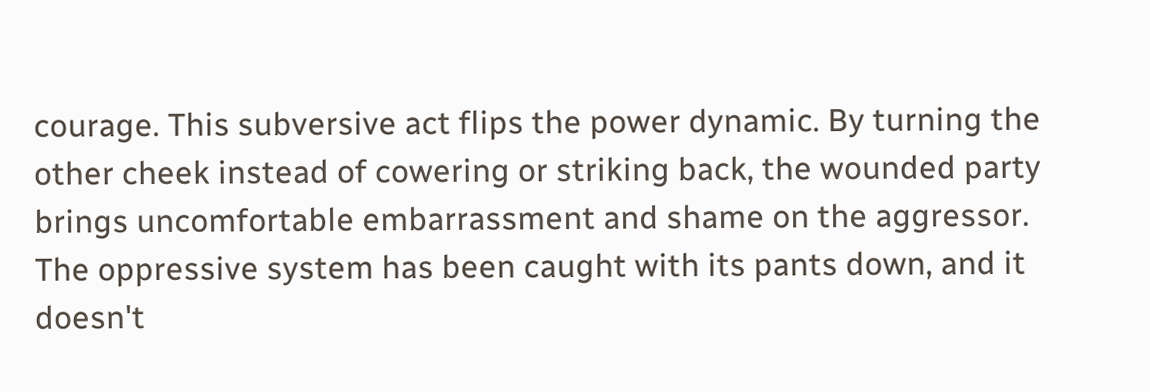courage. This subversive act flips the power dynamic. By turning the other cheek instead of cowering or striking back, the wounded party brings uncomfortable embarrassment and shame on the aggressor. The oppressive system has been caught with its pants down, and it doesn't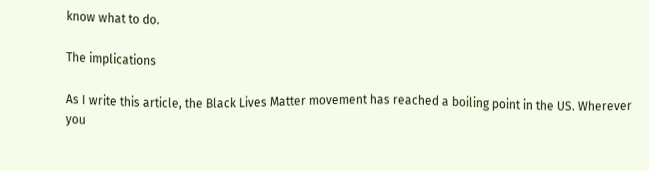know what to do.

The implications

As I write this article, the Black Lives Matter movement has reached a boiling point in the US. Wherever you